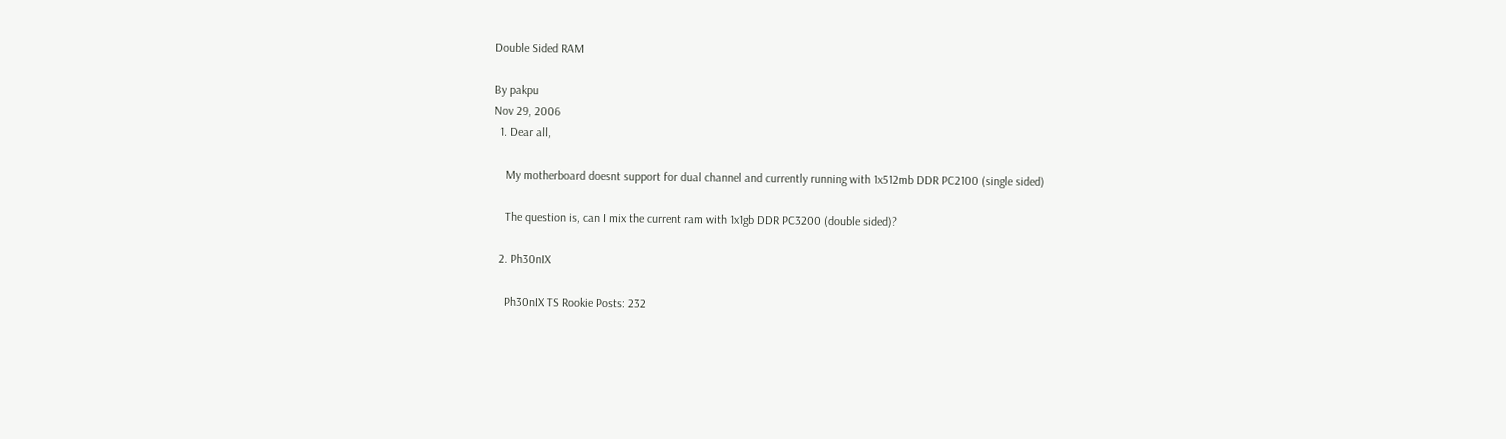Double Sided RAM

By pakpu
Nov 29, 2006
  1. Dear all,

    My motherboard doesnt support for dual channel and currently running with 1x512mb DDR PC2100 (single sided)

    The question is, can I mix the current ram with 1x1gb DDR PC3200 (double sided)?

  2. Ph30nIX

    Ph30nIX TS Rookie Posts: 232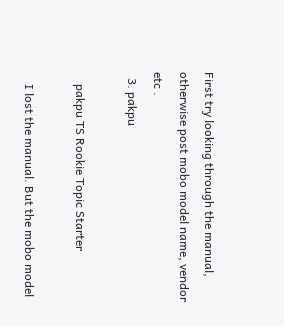First try looking through the manual, otherwise post mobo model name, vendor etc .
  3. pakpu

    pakpu TS Rookie Topic Starter

    I lost the manual. But the mobo model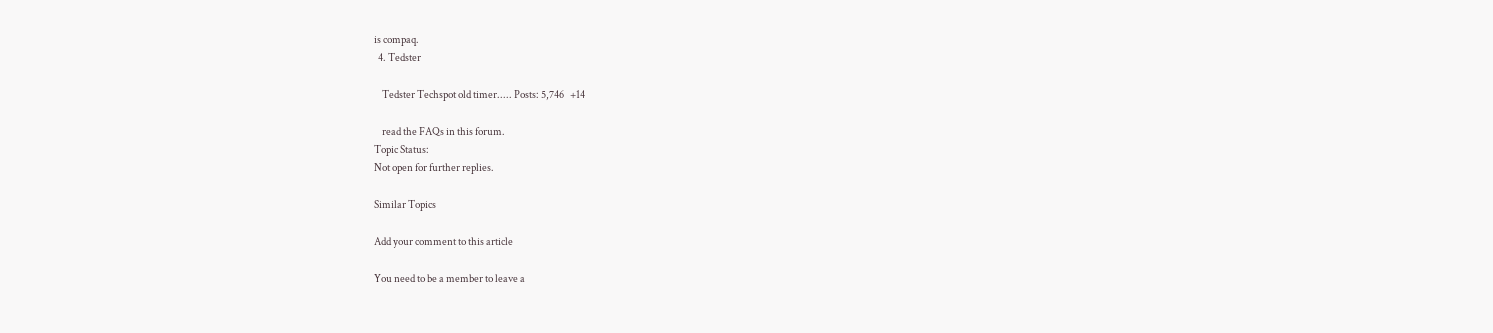is compaq.
  4. Tedster

    Tedster Techspot old timer..... Posts: 5,746   +14

    read the FAQs in this forum.
Topic Status:
Not open for further replies.

Similar Topics

Add your comment to this article

You need to be a member to leave a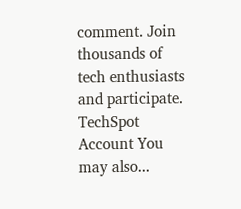comment. Join thousands of tech enthusiasts and participate.
TechSpot Account You may also...